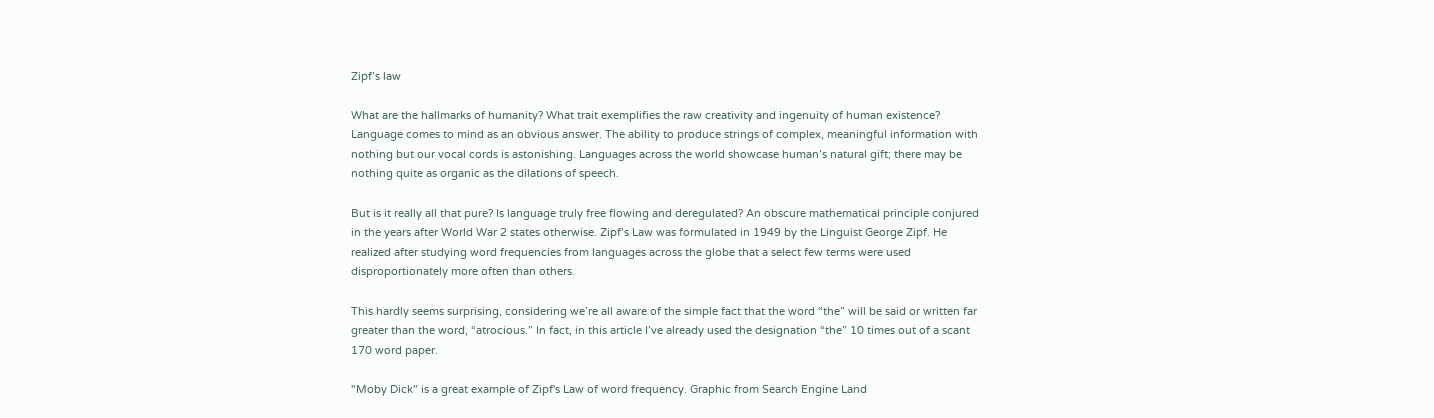Zipf’s law

What are the hallmarks of humanity? What trait exemplifies the raw creativity and ingenuity of human existence? Language comes to mind as an obvious answer. The ability to produce strings of complex, meaningful information with nothing but our vocal cords is astonishing. Languages across the world showcase human’s natural gift; there may be nothing quite as organic as the dilations of speech.

But is it really all that pure? Is language truly free flowing and deregulated? An obscure mathematical principle conjured in the years after World War 2 states otherwise. Zipf’s Law was formulated in 1949 by the Linguist George Zipf. He realized after studying word frequencies from languages across the globe that a select few terms were used disproportionately more often than others.

This hardly seems surprising, considering we’re all aware of the simple fact that the word “the” will be said or written far greater than the word, “atrocious.” In fact, in this article I’ve already used the designation “the” 10 times out of a scant 170 word paper.

"Moby Dick" is a great example of Zipf's Law of word frequency. Graphic from Search Engine Land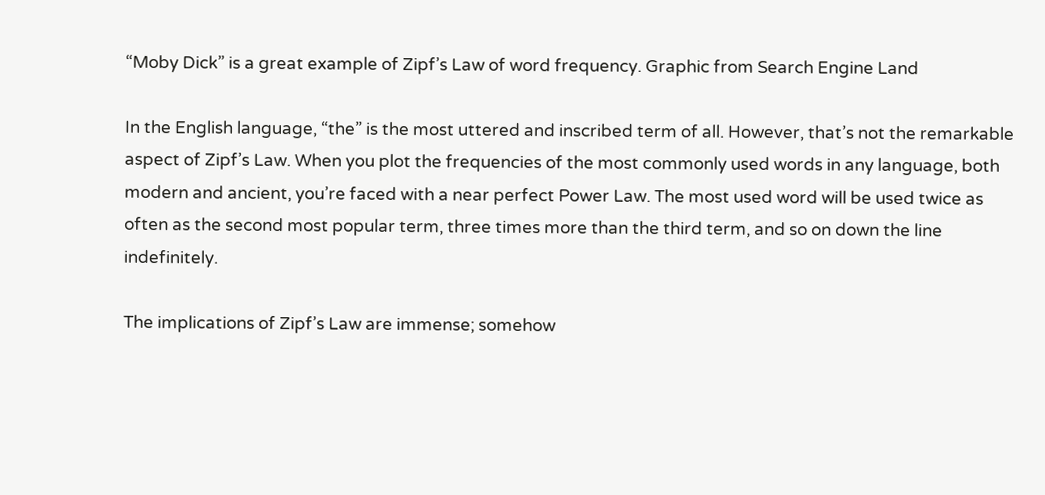“Moby Dick” is a great example of Zipf’s Law of word frequency. Graphic from Search Engine Land

In the English language, “the” is the most uttered and inscribed term of all. However, that’s not the remarkable aspect of Zipf’s Law. When you plot the frequencies of the most commonly used words in any language, both modern and ancient, you’re faced with a near perfect Power Law. The most used word will be used twice as often as the second most popular term, three times more than the third term, and so on down the line indefinitely.

The implications of Zipf’s Law are immense; somehow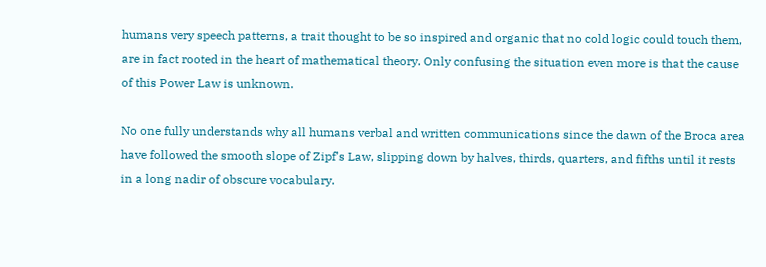humans very speech patterns, a trait thought to be so inspired and organic that no cold logic could touch them, are in fact rooted in the heart of mathematical theory. Only confusing the situation even more is that the cause of this Power Law is unknown.

No one fully understands why all humans verbal and written communications since the dawn of the Broca area have followed the smooth slope of Zipf’s Law, slipping down by halves, thirds, quarters, and fifths until it rests in a long nadir of obscure vocabulary.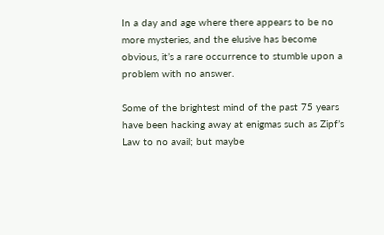In a day and age where there appears to be no more mysteries, and the elusive has become obvious, it’s a rare occurrence to stumble upon a problem with no answer.

Some of the brightest mind of the past 75 years have been hacking away at enigmas such as Zipf’s Law to no avail; but maybe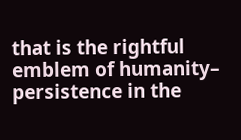that is the rightful emblem of humanity– persistence in the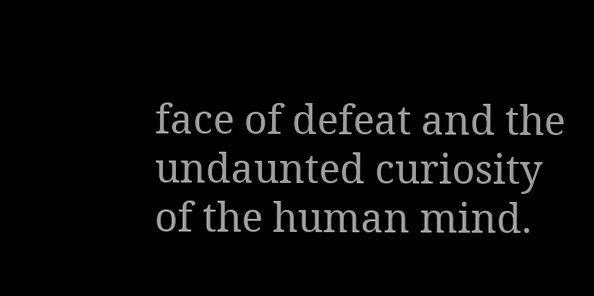face of defeat and the undaunted curiosity of the human mind.